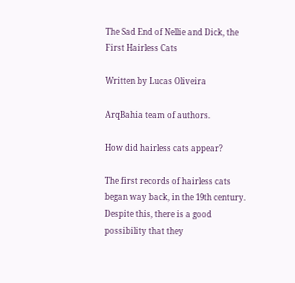The Sad End of Nellie and Dick, the First Hairless Cats

Written by Lucas Oliveira

ArqBahia team of authors.

How did hairless cats appear?

The first records of hairless cats began way back, in the 19th century. Despite this, there is a good possibility that they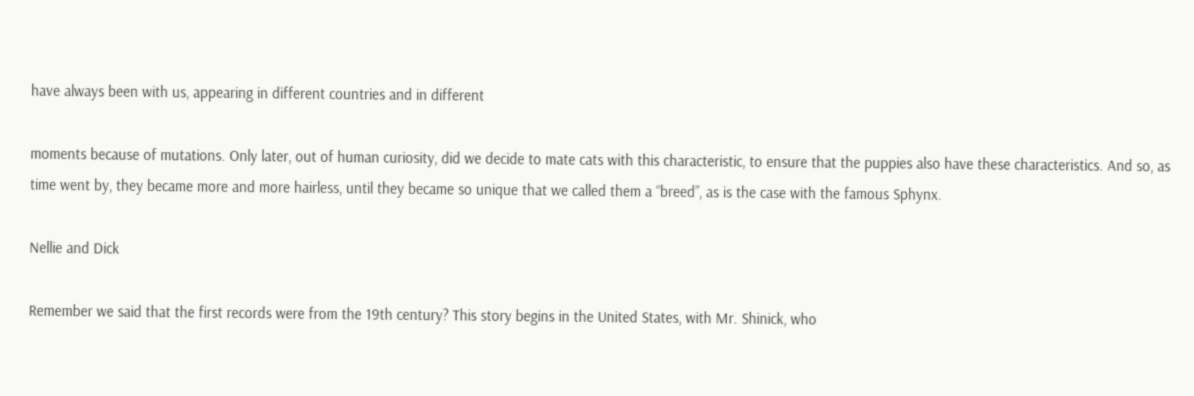have always been with us, appearing in different countries and in different

moments because of mutations. Only later, out of human curiosity, did we decide to mate cats with this characteristic, to ensure that the puppies also have these characteristics. And so, as time went by, they became more and more hairless, until they became so unique that we called them a “breed”, as is the case with the famous Sphynx.

Nellie and Dick

Remember we said that the first records were from the 19th century? This story begins in the United States, with Mr. Shinick, who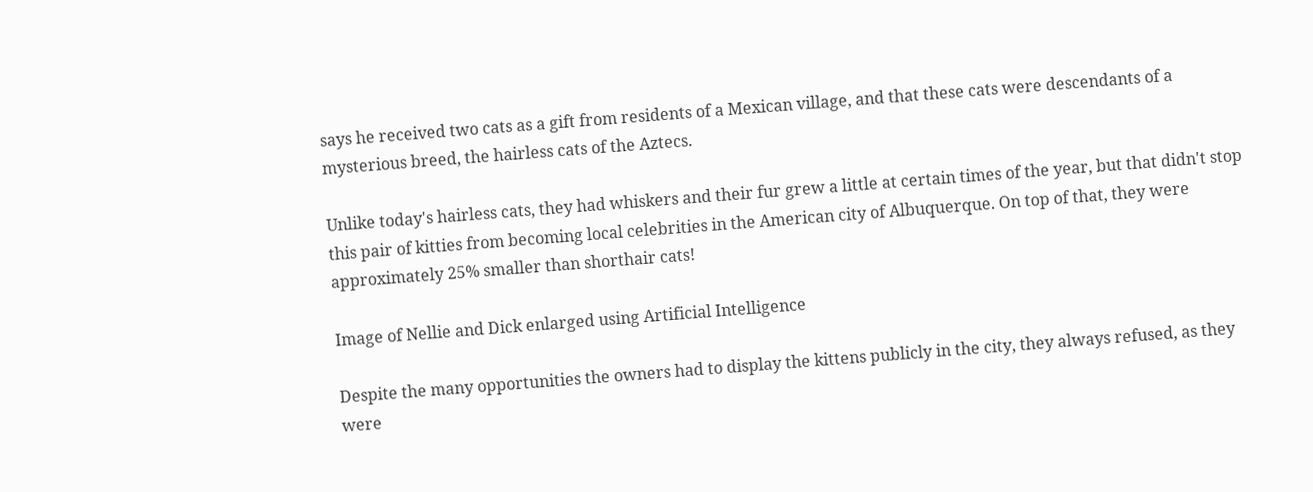says he received two cats as a gift from residents of a Mexican village, and that these cats were descendants of a mysterious breed, the hairless cats of the Aztecs.

Unlike today's hairless cats, they had whiskers and their fur grew a little at certain times of the year, but that didn't stop this pair of kitties from becoming local celebrities in the American city of Albuquerque. On top of that, they were approximately 25% smaller than shorthair cats!

Image of Nellie and Dick enlarged using Artificial Intelligence

Despite the many opportunities the owners had to display the kittens publicly in the city, they always refused, as they were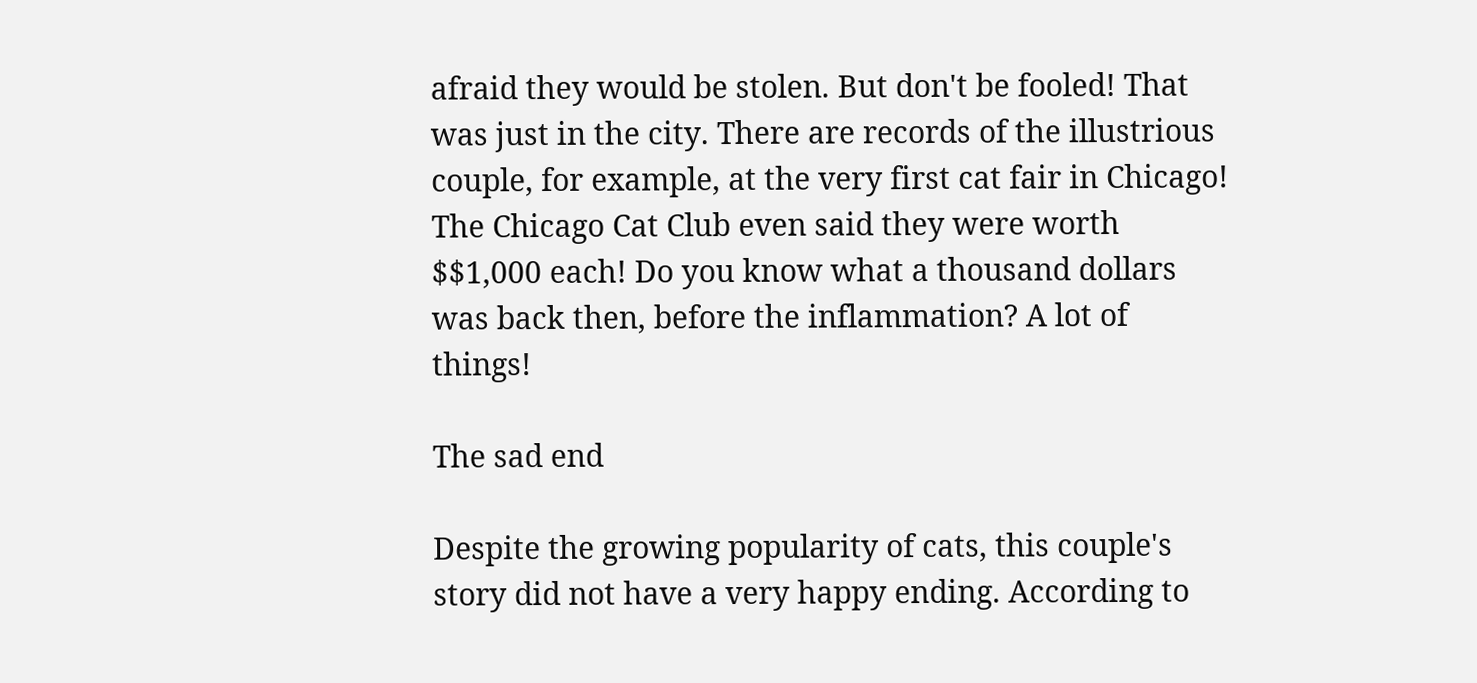afraid they would be stolen. But don't be fooled! That was just in the city. There are records of the illustrious couple, for example, at the very first cat fair in Chicago! The Chicago Cat Club even said they were worth $$1,000 each! Do you know what a thousand dollars was back then, before the inflammation? A lot of things!

The sad end

Despite the growing popularity of cats, this couple's story did not have a very happy ending. According to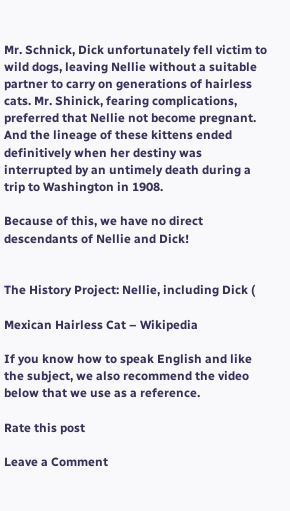Mr. Schnick, Dick unfortunately fell victim to wild dogs, leaving Nellie without a suitable partner to carry on generations of hairless cats. Mr. Shinick, fearing complications, preferred that Nellie not become pregnant. And the lineage of these kittens ended definitively when her destiny was interrupted by an untimely death during a trip to Washington in 1908.

Because of this, we have no direct descendants of Nellie and Dick!


The History Project: Nellie, including Dick (

Mexican Hairless Cat – Wikipedia

If you know how to speak English and like the subject, we also recommend the video below that we use as a reference.

Rate this post

Leave a Comment